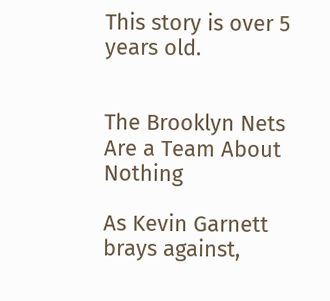This story is over 5 years old.


The Brooklyn Nets Are a Team About Nothing

As Kevin Garnett brays against,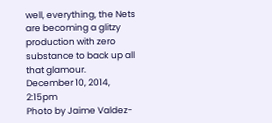well, everything, the Nets are becoming a glitzy production with zero substance to back up all that glamour.
December 10, 2014, 2:15pm
Photo by Jaime Valdez-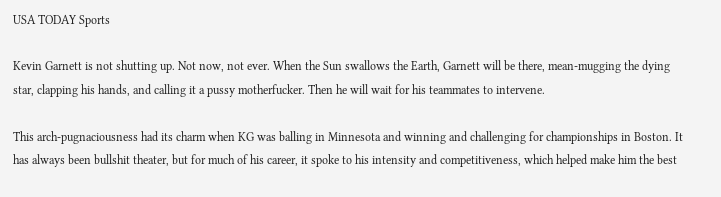USA TODAY Sports

Kevin Garnett is not shutting up. Not now, not ever. When the Sun swallows the Earth, Garnett will be there, mean-mugging the dying star, clapping his hands, and calling it a pussy motherfucker. Then he will wait for his teammates to intervene.

This arch-pugnaciousness had its charm when KG was balling in Minnesota and winning and challenging for championships in Boston. It has always been bullshit theater, but for much of his career, it spoke to his intensity and competitiveness, which helped make him the best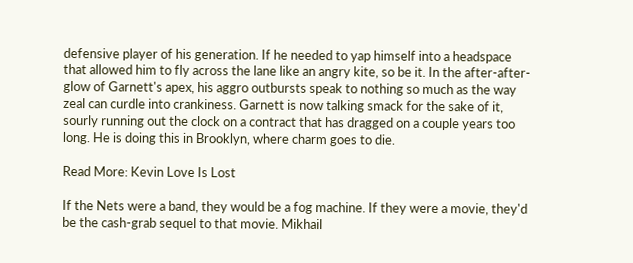defensive player of his generation. If he needed to yap himself into a headspace that allowed him to fly across the lane like an angry kite, so be it. In the after-after-glow of Garnett's apex, his aggro outbursts speak to nothing so much as the way zeal can curdle into crankiness. Garnett is now talking smack for the sake of it, sourly running out the clock on a contract that has dragged on a couple years too long. He is doing this in Brooklyn, where charm goes to die.

Read More: Kevin Love Is Lost

If the Nets were a band, they would be a fog machine. If they were a movie, they'd be the cash-grab sequel to that movie. Mikhail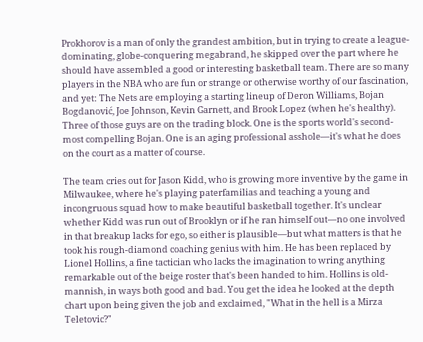Prokhorov is a man of only the grandest ambition, but in trying to create a league-dominating, globe-conquering megabrand, he skipped over the part where he should have assembled a good or interesting basketball team. There are so many players in the NBA who are fun or strange or otherwise worthy of our fascination, and yet: The Nets are employing a starting lineup of Deron Williams, Bojan Bogdanović, Joe Johnson, Kevin Garnett, and Brook Lopez (when he's healthy). Three of those guys are on the trading block. One is the sports world's second-most compelling Bojan. One is an aging professional asshole—it's what he does on the court as a matter of course.

The team cries out for Jason Kidd, who is growing more inventive by the game in Milwaukee, where he's playing paterfamilias and teaching a young and incongruous squad how to make beautiful basketball together. It's unclear whether Kidd was run out of Brooklyn or if he ran himself out—no one involved in that breakup lacks for ego, so either is plausible—but what matters is that he took his rough-diamond coaching genius with him. He has been replaced by Lionel Hollins, a fine tactician who lacks the imagination to wring anything remarkable out of the beige roster that's been handed to him. Hollins is old-mannish, in ways both good and bad. You get the idea he looked at the depth chart upon being given the job and exclaimed, "What in the hell is a Mirza Teletovic?"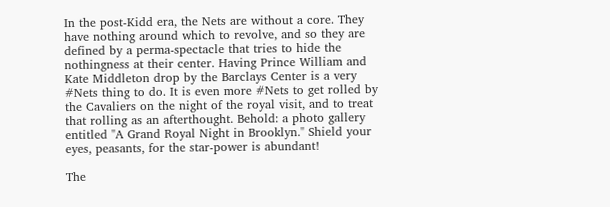In the post-Kidd era, the Nets are without a core. They have nothing around which to revolve, and so they are defined by a perma-spectacle that tries to hide the nothingness at their center. Having Prince William and Kate Middleton drop by the Barclays Center is a very #Nets thing to do. It is even more #Nets to get rolled by the Cavaliers on the night of the royal visit, and to treat that rolling as an afterthought. Behold: a photo gallery entitled "A Grand Royal Night in Brooklyn." Shield your eyes, peasants, for the star-power is abundant!

The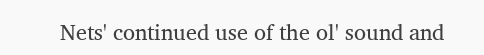Nets' continued use of the ol' sound and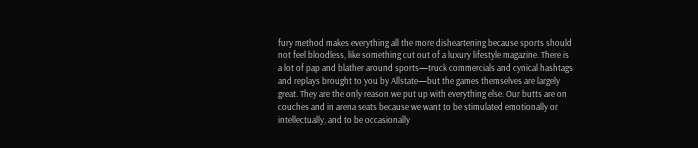fury method makes everything all the more disheartening because sports should not feel bloodless, like something cut out of a luxury lifestyle magazine. There is a lot of pap and blather around sports—truck commercials and cynical hashtags and replays brought to you by Allstate—but the games themselves are largely great. They are the only reason we put up with everything else. Our butts are on couches and in arena seats because we want to be stimulated emotionally or intellectually, and to be occasionally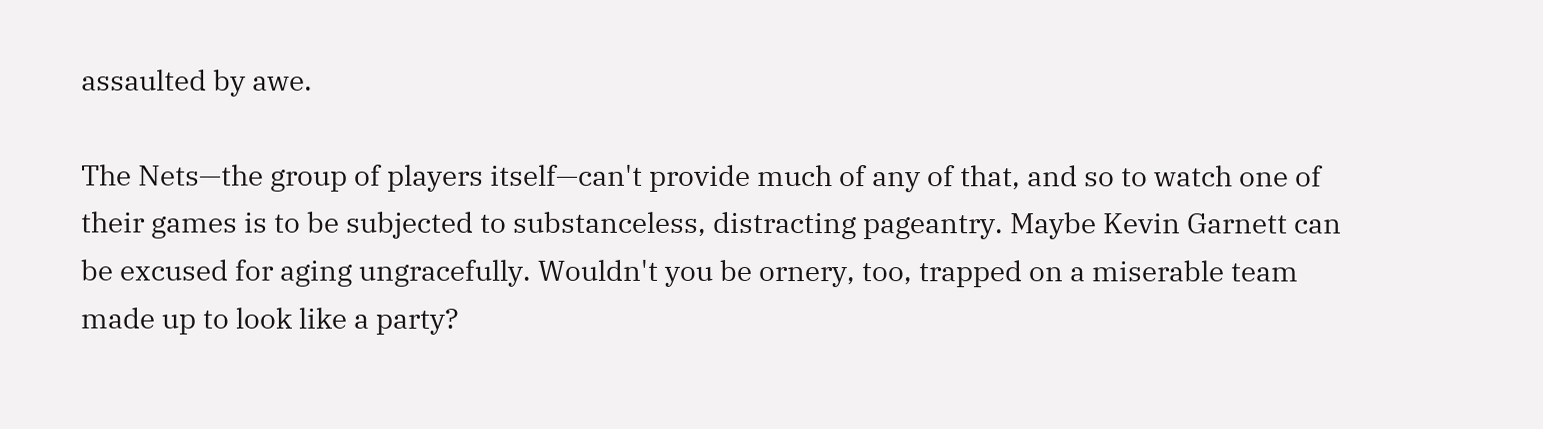assaulted by awe.

The Nets—the group of players itself—can't provide much of any of that, and so to watch one of their games is to be subjected to substanceless, distracting pageantry. Maybe Kevin Garnett can be excused for aging ungracefully. Wouldn't you be ornery, too, trapped on a miserable team made up to look like a party?